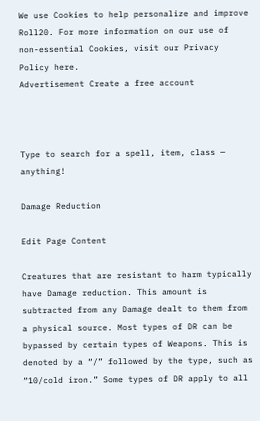We use Cookies to help personalize and improve Roll20. For more information on our use of non-essential Cookies, visit our Privacy Policy here.
Advertisement Create a free account



Type to search for a spell, item, class — anything!

Damage Reduction

Edit Page Content

Creatures that are resistant to harm typically have Damage reduction. This amount is subtracted from any Damage dealt to them from a physical source. Most types of DR can be bypassed by certain types of Weapons. This is denoted by a “/” followed by the type, such as “10/cold iron.” Some types of DR apply to all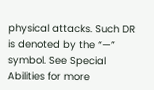physical attacks. Such DR is denoted by the “—” symbol. See Special Abilities for more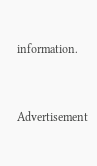information.


Advertisement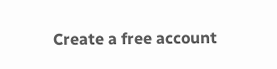Create a free account